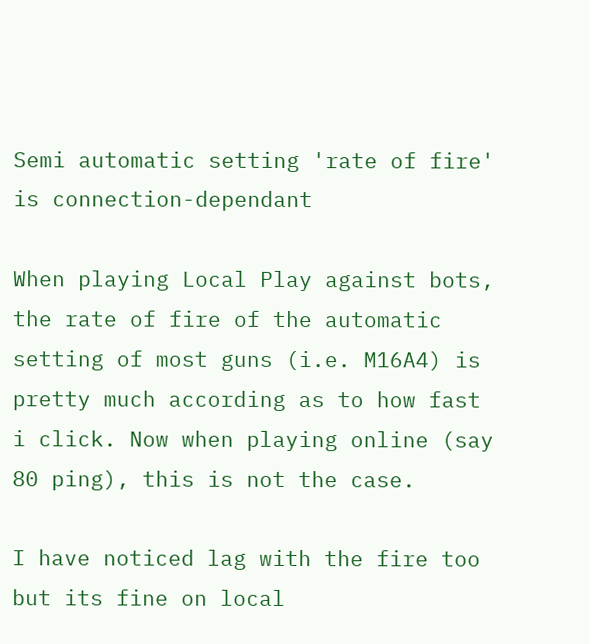Semi automatic setting 'rate of fire' is connection-dependant

When playing Local Play against bots, the rate of fire of the automatic setting of most guns (i.e. M16A4) is pretty much according as to how fast i click. Now when playing online (say 80 ping), this is not the case.

I have noticed lag with the fire too but its fine on local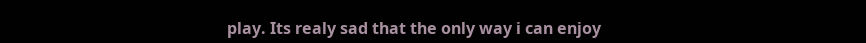play. Its realy sad that the only way i can enjoy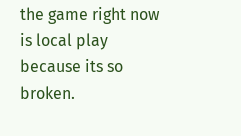the game right now is local play because its so broken.